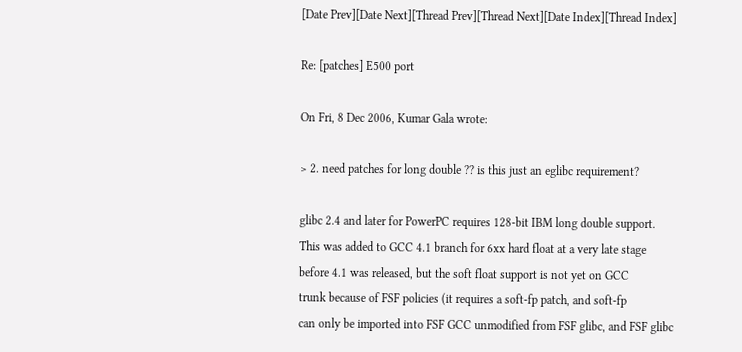[Date Prev][Date Next][Thread Prev][Thread Next][Date Index][Thread Index]

Re: [patches] E500 port

On Fri, 8 Dec 2006, Kumar Gala wrote:

> 2. need patches for long double ?? is this just an eglibc requirement?

glibc 2.4 and later for PowerPC requires 128-bit IBM long double support.
This was added to GCC 4.1 branch for 6xx hard float at a very late stage
before 4.1 was released, but the soft float support is not yet on GCC
trunk because of FSF policies (it requires a soft-fp patch, and soft-fp
can only be imported into FSF GCC unmodified from FSF glibc, and FSF glibc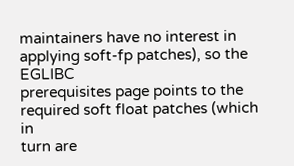maintainers have no interest in applying soft-fp patches), so the EGLIBC
prerequisites page points to the required soft float patches (which in
turn are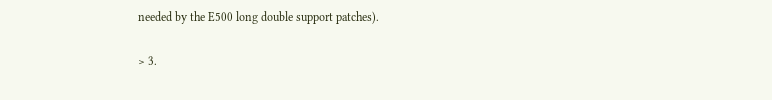needed by the E500 long double support patches).

> 3.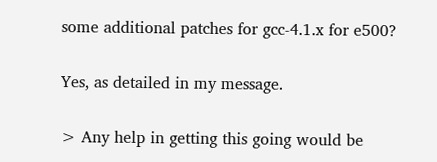some additional patches for gcc-4.1.x for e500?

Yes, as detailed in my message.

> Any help in getting this going would be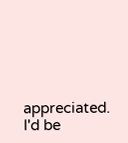appreciated.  I'd be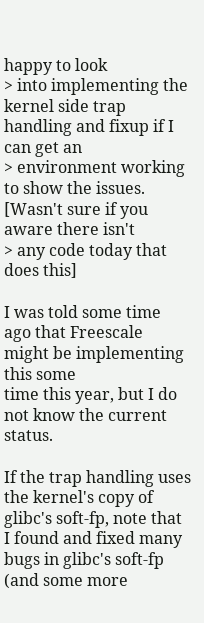happy to look
> into implementing the kernel side trap handling and fixup if I can get an
> environment working to show the issues.  [Wasn't sure if you aware there isn't
> any code today that does this]

I was told some time ago that Freescale might be implementing this some
time this year, but I do not know the current status.

If the trap handling uses the kernel's copy of glibc's soft-fp, note that
I found and fixed many bugs in glibc's soft-fp (and some more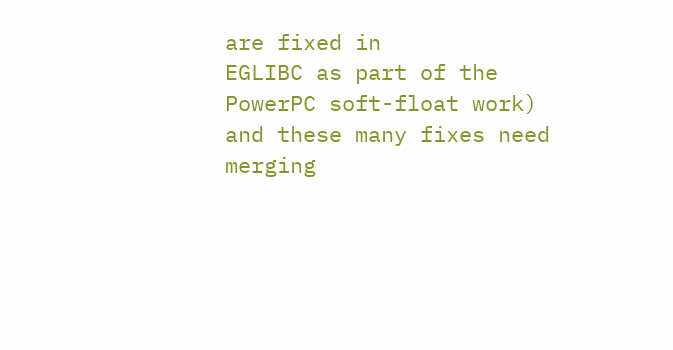are fixed in
EGLIBC as part of the PowerPC soft-float work) and these many fixes need
merging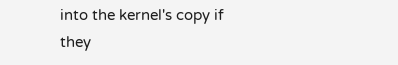into the kernel's copy if they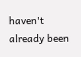haven't already been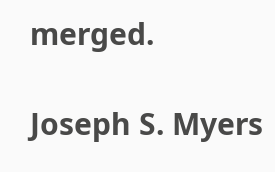merged.

Joseph S. Myers